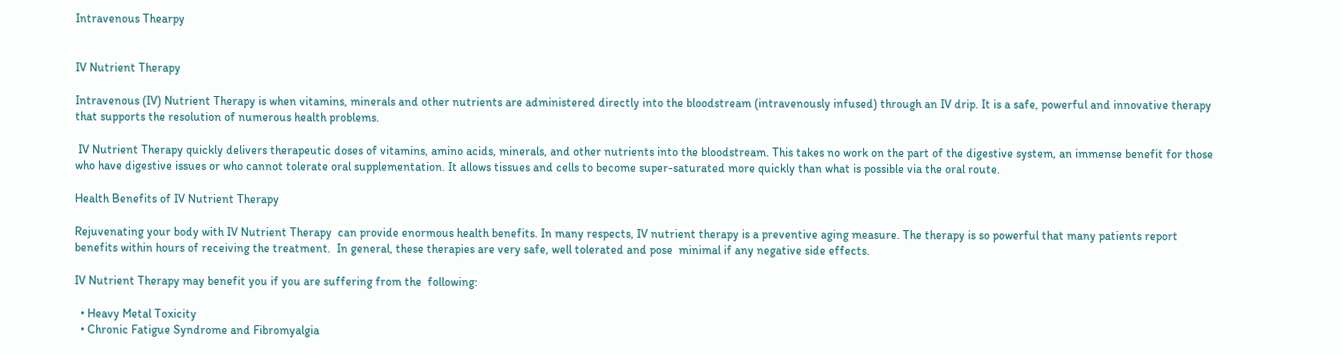Intravenous Thearpy


IV Nutrient Therapy

Intravenous (IV) Nutrient Therapy is when vitamins, minerals and other nutrients are administered directly into the bloodstream (intravenously infused) through an IV drip. It is a safe, powerful and innovative therapy that supports the resolution of numerous health problems.

 IV Nutrient Therapy quickly delivers therapeutic doses of vitamins, amino acids, minerals, and other nutrients into the bloodstream. This takes no work on the part of the digestive system, an immense benefit for those who have digestive issues or who cannot tolerate oral supplementation. It allows tissues and cells to become super-saturated more quickly than what is possible via the oral route.

Health Benefits of IV Nutrient Therapy

Rejuvenating your body with IV Nutrient Therapy  can provide enormous health benefits. In many respects, IV nutrient therapy is a preventive aging measure. The therapy is so powerful that many patients report benefits within hours of receiving the treatment.  In general, these therapies are very safe, well tolerated and pose  minimal if any negative side effects.

IV Nutrient Therapy may benefit you if you are suffering from the  following:

  • Heavy Metal Toxicity
  • Chronic Fatigue Syndrome and Fibromyalgia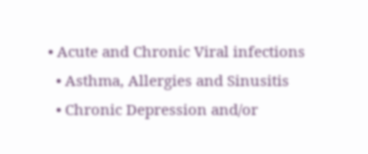• Acute and Chronic Viral infections
  • Asthma, Allergies and Sinusitis
  • Chronic Depression and/or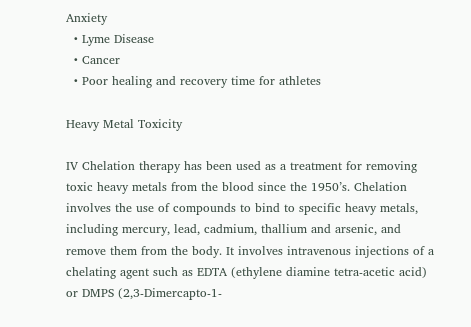Anxiety
  • Lyme Disease
  • Cancer
  • Poor healing and recovery time for athletes

Heavy Metal Toxicity

IV Chelation therapy has been used as a treatment for removing toxic heavy metals from the blood since the 1950’s. Chelation involves the use of compounds to bind to specific heavy metals, including mercury, lead, cadmium, thallium and arsenic, and remove them from the body. It involves intravenous injections of a chelating agent such as EDTA (ethylene diamine tetra-acetic acid) or DMPS (2,3-Dimercapto-1-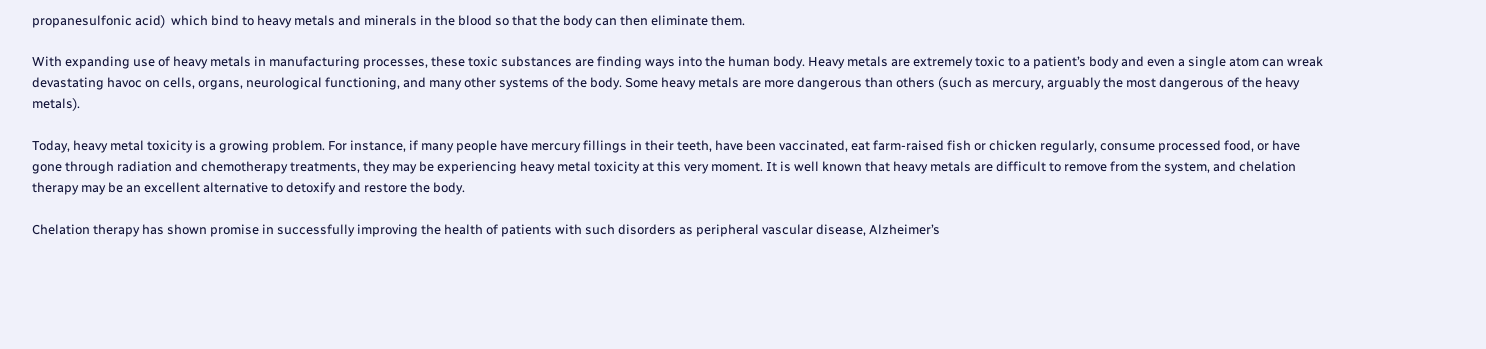propanesulfonic acid)  which bind to heavy metals and minerals in the blood so that the body can then eliminate them.

With expanding use of heavy metals in manufacturing processes, these toxic substances are finding ways into the human body. Heavy metals are extremely toxic to a patient’s body and even a single atom can wreak devastating havoc on cells, organs, neurological functioning, and many other systems of the body. Some heavy metals are more dangerous than others (such as mercury, arguably the most dangerous of the heavy metals).

Today, heavy metal toxicity is a growing problem. For instance, if many people have mercury fillings in their teeth, have been vaccinated, eat farm-raised fish or chicken regularly, consume processed food, or have gone through radiation and chemotherapy treatments, they may be experiencing heavy metal toxicity at this very moment. It is well known that heavy metals are difficult to remove from the system, and chelation therapy may be an excellent alternative to detoxify and restore the body.

Chelation therapy has shown promise in successfully improving the health of patients with such disorders as peripheral vascular disease, Alzheimer’s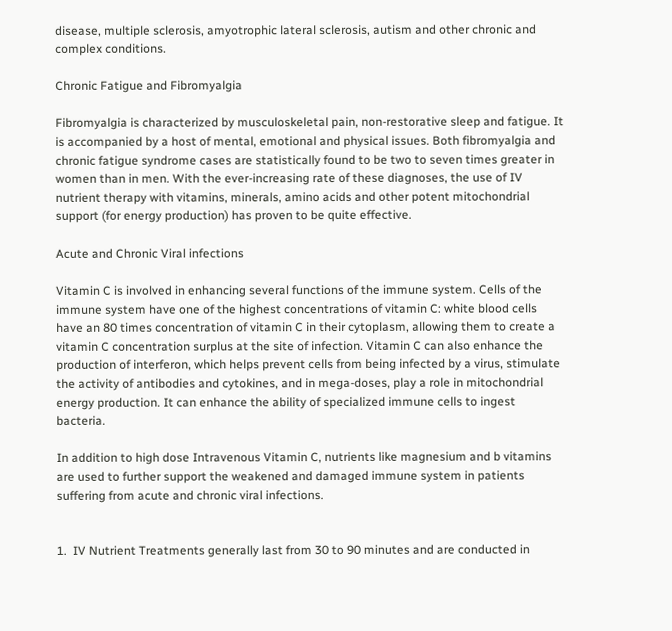disease, multiple sclerosis, amyotrophic lateral sclerosis, autism and other chronic and complex conditions.

Chronic Fatigue and Fibromyalgia

Fibromyalgia is characterized by musculoskeletal pain, non-restorative sleep and fatigue. It is accompanied by a host of mental, emotional and physical issues. Both fibromyalgia and chronic fatigue syndrome cases are statistically found to be two to seven times greater in women than in men. With the ever-increasing rate of these diagnoses, the use of IV nutrient therapy with vitamins, minerals, amino acids and other potent mitochondrial support (for energy production) has proven to be quite effective.

Acute and Chronic Viral infections

Vitamin C is involved in enhancing several functions of the immune system. Cells of the immune system have one of the highest concentrations of vitamin C: white blood cells have an 80 times concentration of vitamin C in their cytoplasm, allowing them to create a vitamin C concentration surplus at the site of infection. Vitamin C can also enhance the production of interferon, which helps prevent cells from being infected by a virus, stimulate the activity of antibodies and cytokines, and in mega-doses, play a role in mitochondrial energy production. It can enhance the ability of specialized immune cells to ingest bacteria.

In addition to high dose Intravenous Vitamin C, nutrients like magnesium and b vitamins are used to further support the weakened and damaged immune system in patients suffering from acute and chronic viral infections.


1.  IV Nutrient Treatments generally last from 30 to 90 minutes and are conducted in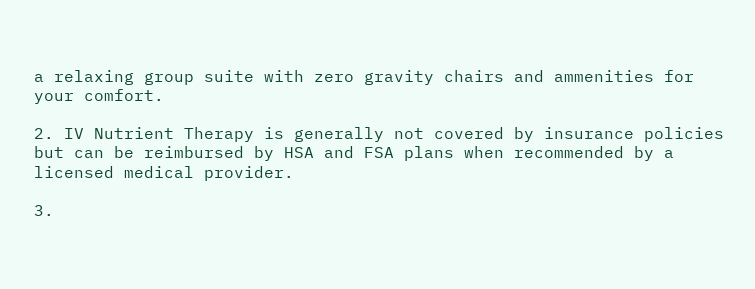a relaxing group suite with zero gravity chairs and ammenities for your comfort.

2. IV Nutrient Therapy is generally not covered by insurance policies but can be reimbursed by HSA and FSA plans when recommended by a licensed medical provider.

3.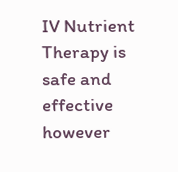IV Nutrient Therapy is safe and effective however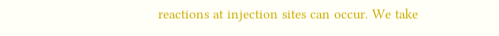reactions at injection sites can occur. We take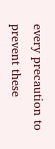every precaution to prevent these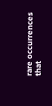rare occurrences that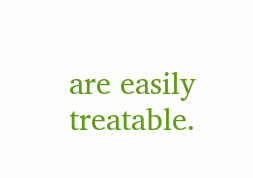are easily treatable.